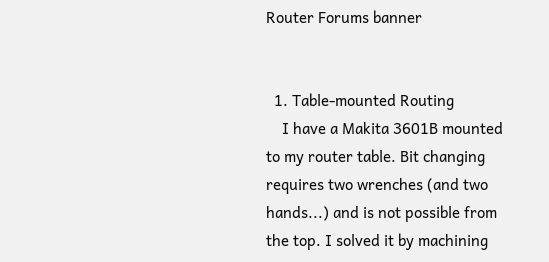Router Forums banner


  1. Table-mounted Routing
    I have a Makita 3601B mounted to my router table. Bit changing requires two wrenches (and two hands...) and is not possible from the top. I solved it by machining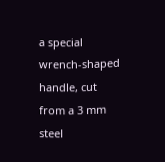a special wrench-shaped handle, cut from a 3 mm steel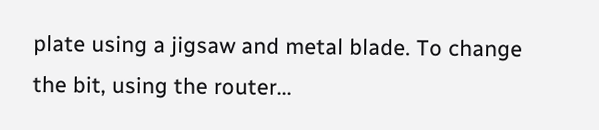plate using a jigsaw and metal blade. To change the bit, using the router...